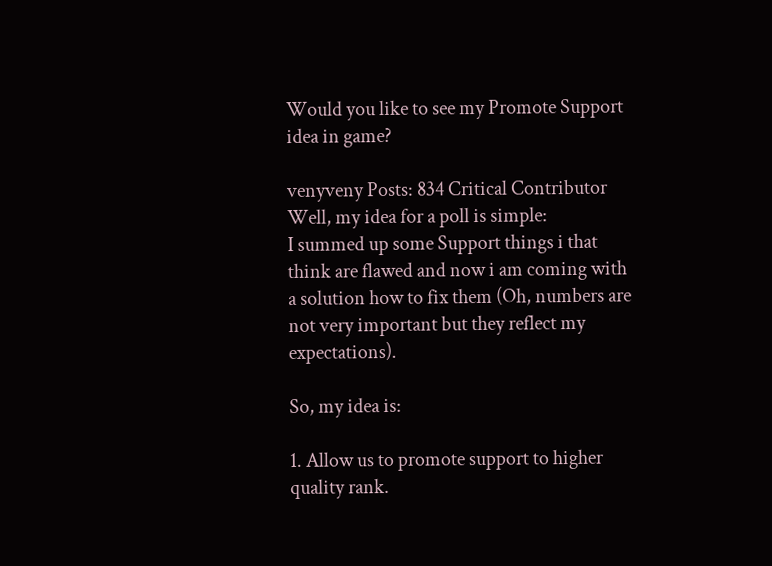Would you like to see my Promote Support idea in game?

venyveny Posts: 834 Critical Contributor
Well, my idea for a poll is simple:
I summed up some Support things i that think are flawed and now i am coming with a solution how to fix them (Oh, numbers are not very important but they reflect my expectations).

So, my idea is:

1. Allow us to promote support to higher quality rank.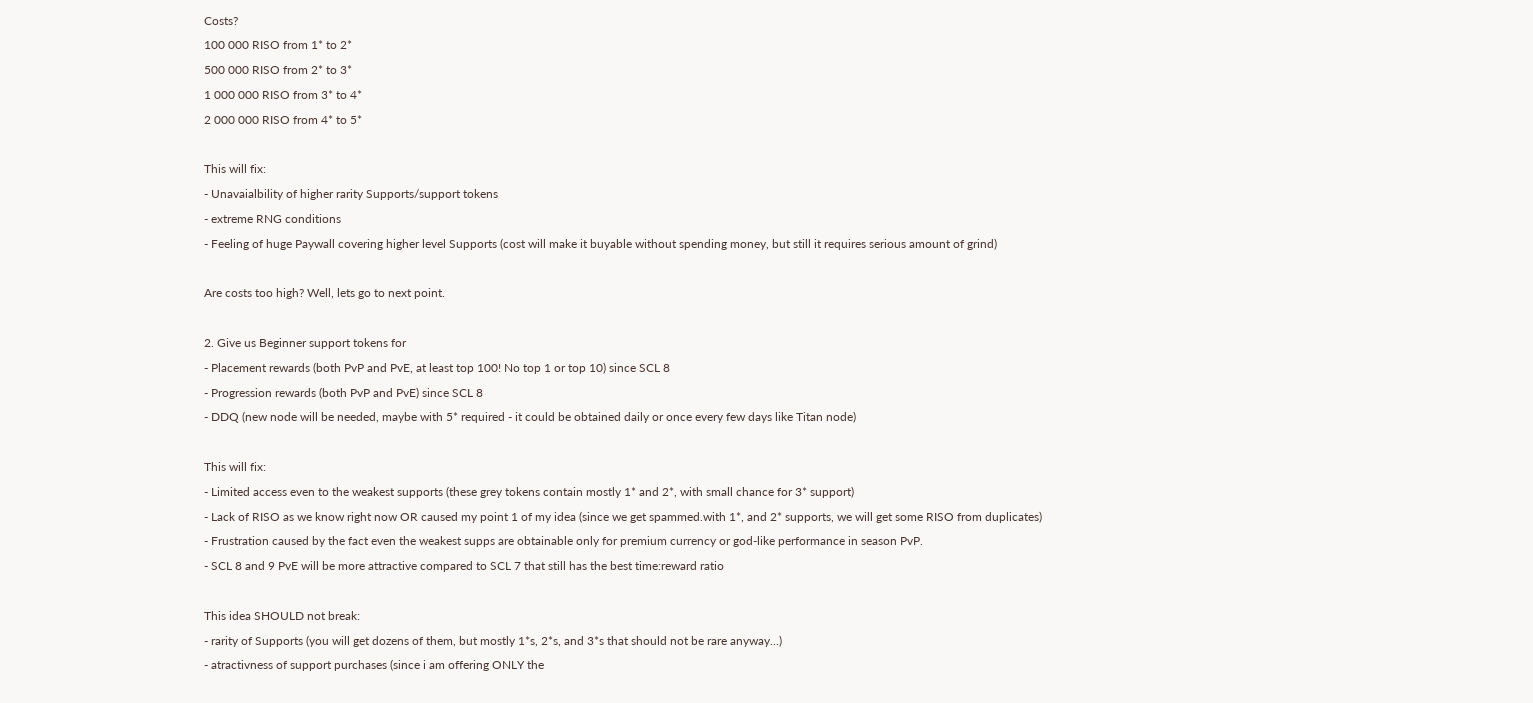Costs?
100 000 RISO from 1* to 2*
500 000 RISO from 2* to 3*
1 000 000 RISO from 3* to 4*
2 000 000 RISO from 4* to 5*

This will fix:
- Unavaialbility of higher rarity Supports/support tokens
- extreme RNG conditions
- Feeling of huge Paywall covering higher level Supports (cost will make it buyable without spending money, but still it requires serious amount of grind)

Are costs too high? Well, lets go to next point.

2. Give us Beginner support tokens for
- Placement rewards (both PvP and PvE, at least top 100! No top 1 or top 10) since SCL 8
- Progression rewards (both PvP and PvE) since SCL 8
- DDQ (new node will be needed, maybe with 5* required - it could be obtained daily or once every few days like Titan node)

This will fix:
- Limited access even to the weakest supports (these grey tokens contain mostly 1* and 2*, with small chance for 3* support)
- Lack of RISO as we know right now OR caused my point 1 of my idea (since we get spammed.with 1*, and 2* supports, we will get some RISO from duplicates)
- Frustration caused by the fact even the weakest supps are obtainable only for premium currency or god-like performance in season PvP.
- SCL 8 and 9 PvE will be more attractive compared to SCL 7 that still has the best time:reward ratio

This idea SHOULD not break:
- rarity of Supports (you will get dozens of them, but mostly 1*s, 2*s, and 3*s that should not be rare anyway...)
- atractivness of support purchases (since i am offering ONLY the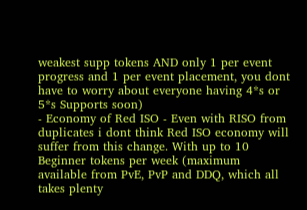weakest supp tokens AND only 1 per event progress and 1 per event placement, you dont have to worry about everyone having 4*s or 5*s Supports soon)
- Economy of Red ISO - Even with RISO from duplicates i dont think Red ISO economy will suffer from this change. With up to 10 Beginner tokens per week (maximum available from PvE, PvP and DDQ, which all takes plenty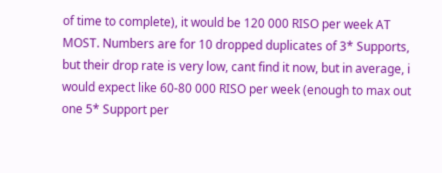of time to complete), it would be 120 000 RISO per week AT MOST. Numbers are for 10 dropped duplicates of 3* Supports, but their drop rate is very low, cant find it now, but in average, i would expect like 60-80 000 RISO per week (enough to max out one 5* Support per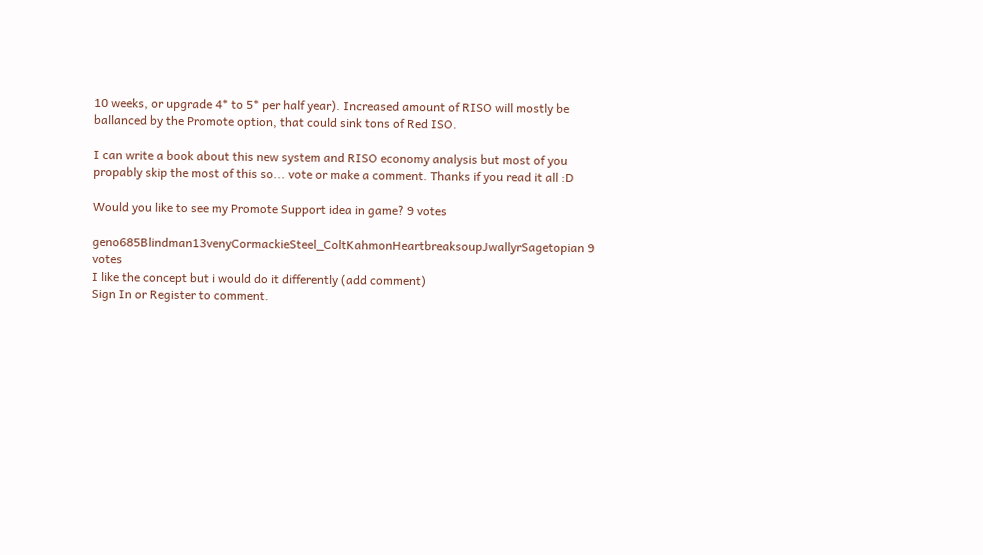10 weeks, or upgrade 4* to 5* per half year). Increased amount of RISO will mostly be ballanced by the Promote option, that could sink tons of Red ISO.

I can write a book about this new system and RISO economy analysis but most of you propably skip the most of this so... vote or make a comment. Thanks if you read it all :D

Would you like to see my Promote Support idea in game? 9 votes

geno685Blindman13venyCormackieSteel_ColtKahmonHeartbreaksoupJwallyrSagetopian 9 votes
I like the concept but i would do it differently (add comment)
Sign In or Register to comment.